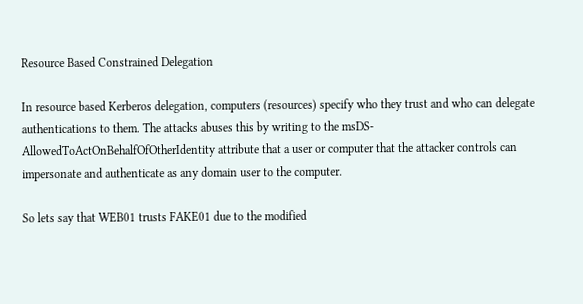Resource Based Constrained Delegation

In resource based Kerberos delegation, computers (resources) specify who they trust and who can delegate authentications to them. The attacks abuses this by writing to the msDS-AllowedToActOnBehalfOfOtherIdentity attribute that a user or computer that the attacker controls can impersonate and authenticate as any domain user to the computer.

So lets say that WEB01 trusts FAKE01 due to the modified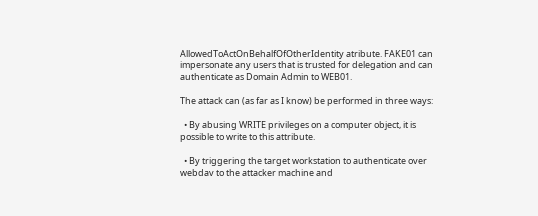AllowedToActOnBehalfOfOtherIdentity atribute. FAKE01 can impersonate any users that is trusted for delegation and can authenticate as Domain Admin to WEB01.

The attack can (as far as I know) be performed in three ways:

  • By abusing WRITE privileges on a computer object, it is possible to write to this attribute.

  • By triggering the target workstation to authenticate over webdav to the attacker machine and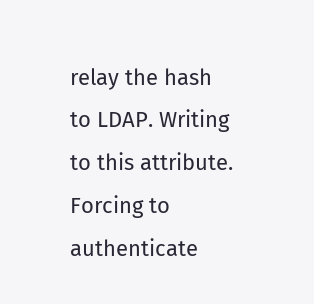relay the hash to LDAP. Writing to this attribute. Forcing to authenticate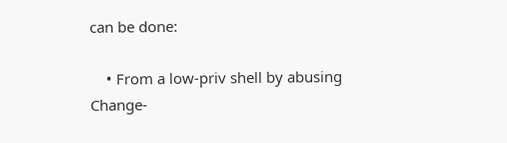can be done:

    • From a low-priv shell by abusing Change-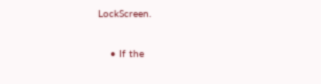LockScreen.

    • If the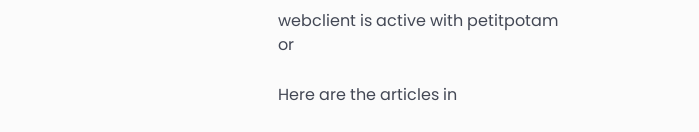webclient is active with petitpotam or

Here are the articles in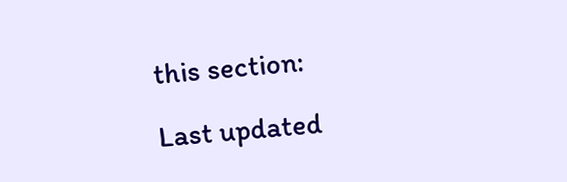this section:

Last updated